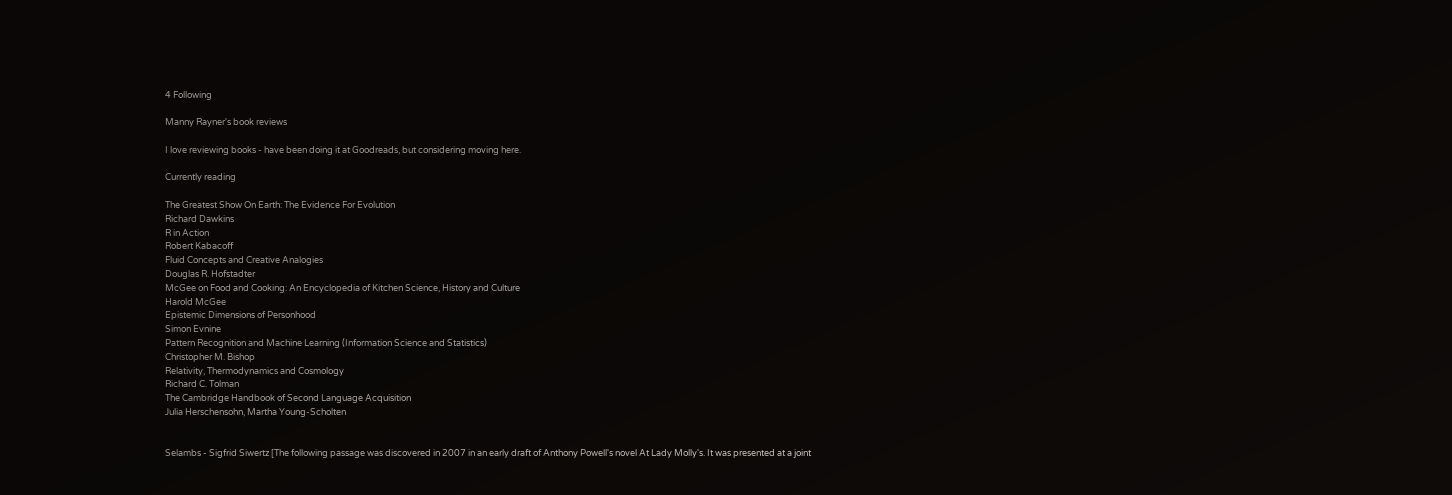4 Following

Manny Rayner's book reviews

I love reviewing books - have been doing it at Goodreads, but considering moving here.

Currently reading

The Greatest Show On Earth: The Evidence For Evolution
Richard Dawkins
R in Action
Robert Kabacoff
Fluid Concepts and Creative Analogies
Douglas R. Hofstadter
McGee on Food and Cooking: An Encyclopedia of Kitchen Science, History and Culture
Harold McGee
Epistemic Dimensions of Personhood
Simon Evnine
Pattern Recognition and Machine Learning (Information Science and Statistics)
Christopher M. Bishop
Relativity, Thermodynamics and Cosmology
Richard C. Tolman
The Cambridge Handbook of Second Language Acquisition
Julia Herschensohn, Martha Young-Scholten


Selambs - Sigfrid Siwertz [The following passage was discovered in 2007 in an early draft of Anthony Powell's novel At Lady Molly's. It was presented at a joint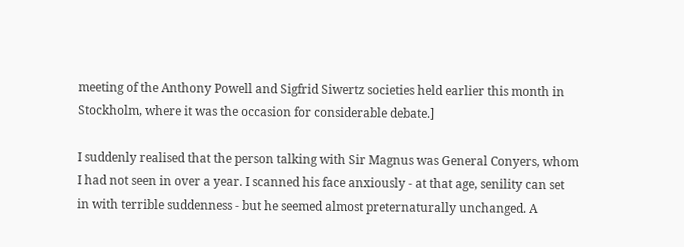meeting of the Anthony Powell and Sigfrid Siwertz societies held earlier this month in Stockholm, where it was the occasion for considerable debate.]

I suddenly realised that the person talking with Sir Magnus was General Conyers, whom I had not seen in over a year. I scanned his face anxiously - at that age, senility can set in with terrible suddenness - but he seemed almost preternaturally unchanged. A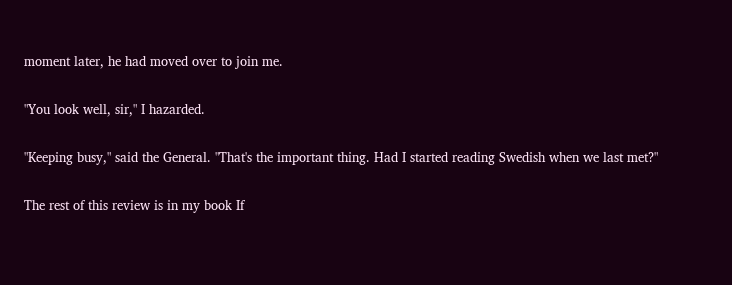moment later, he had moved over to join me.

"You look well, sir," I hazarded.

"Keeping busy," said the General. "That's the important thing. Had I started reading Swedish when we last met?"

The rest of this review is in my book If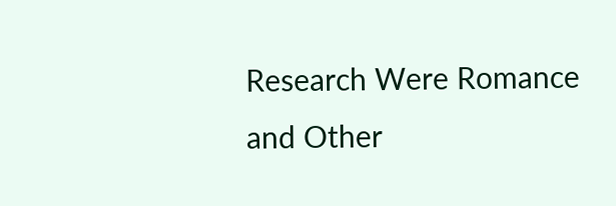Research Were Romance and Other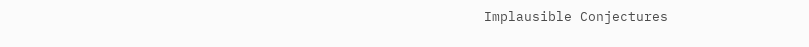Implausible Conjectures